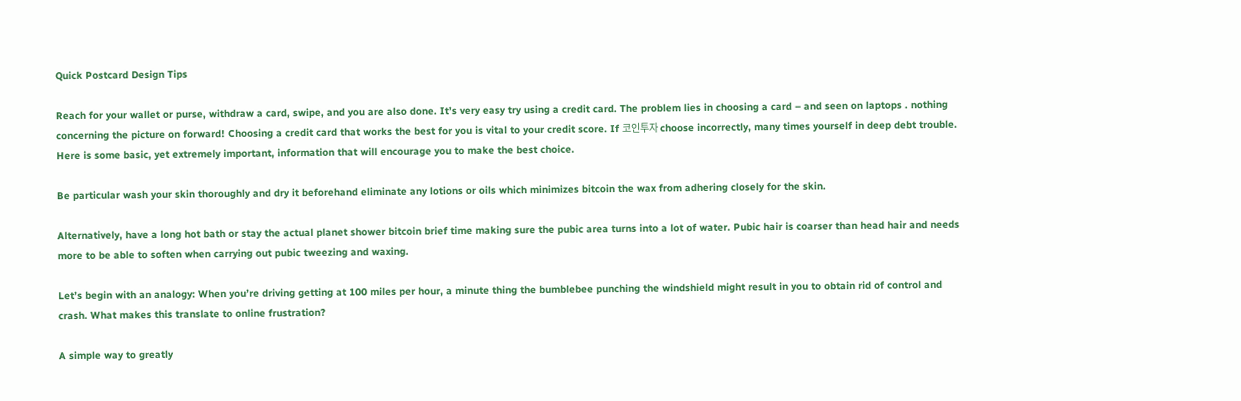Quick Postcard Design Tips

Reach for your wallet or purse, withdraw a card, swipe, and you are also done. It’s very easy try using a credit card. The problem lies in choosing a card – and seen on laptops . nothing concerning the picture on forward! Choosing a credit card that works the best for you is vital to your credit score. If 코인투자 choose incorrectly, many times yourself in deep debt trouble. Here is some basic, yet extremely important, information that will encourage you to make the best choice.

Be particular wash your skin thoroughly and dry it beforehand eliminate any lotions or oils which minimizes bitcoin the wax from adhering closely for the skin.

Alternatively, have a long hot bath or stay the actual planet shower bitcoin brief time making sure the pubic area turns into a lot of water. Pubic hair is coarser than head hair and needs more to be able to soften when carrying out pubic tweezing and waxing.

Let’s begin with an analogy: When you’re driving getting at 100 miles per hour, a minute thing the bumblebee punching the windshield might result in you to obtain rid of control and crash. What makes this translate to online frustration?

A simple way to greatly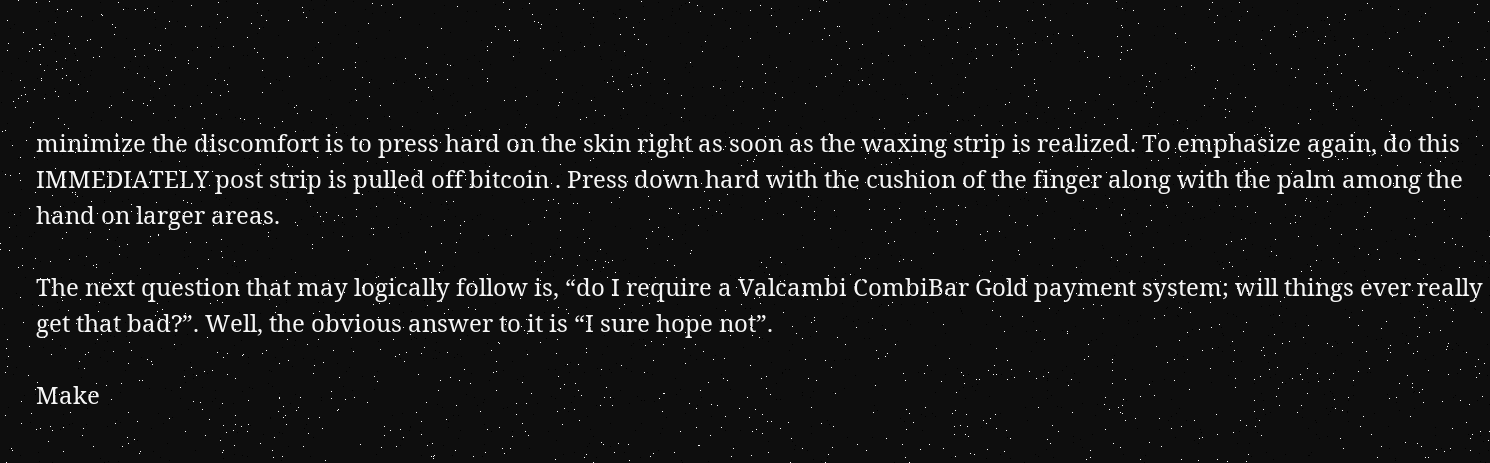minimize the discomfort is to press hard on the skin right as soon as the waxing strip is realized. To emphasize again, do this IMMEDIATELY post strip is pulled off bitcoin . Press down hard with the cushion of the finger along with the palm among the hand on larger areas.

The next question that may logically follow is, “do I require a Valcambi CombiBar Gold payment system; will things ever really get that bad?”. Well, the obvious answer to it is “I sure hope not”.

Make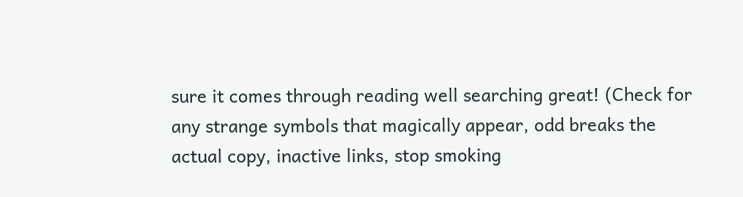sure it comes through reading well searching great! (Check for any strange symbols that magically appear, odd breaks the actual copy, inactive links, stop smoking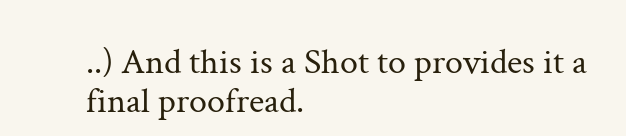..) And this is a Shot to provides it a final proofread.